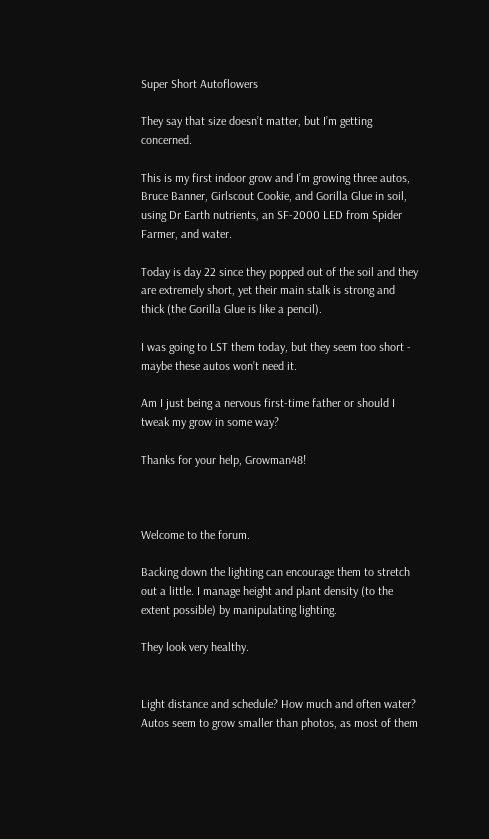Super Short Autoflowers

They say that size doesn’t matter, but I’m getting concerned.

This is my first indoor grow and I’m growing three autos, Bruce Banner, Girlscout Cookie, and Gorilla Glue in soil, using Dr Earth nutrients, an SF-2000 LED from Spider Farmer, and water.

Today is day 22 since they popped out of the soil and they are extremely short, yet their main stalk is strong and thick (the Gorilla Glue is like a pencil).

I was going to LST them today, but they seem too short - maybe these autos won’t need it.

Am I just being a nervous first-time father or should I tweak my grow in some way?

Thanks for your help, Growman48!



Welcome to the forum.

Backing down the lighting can encourage them to stretch out a little. I manage height and plant density (to the extent possible) by manipulating lighting.

They look very healthy.


Light distance and schedule? How much and often water? Autos seem to grow smaller than photos, as most of them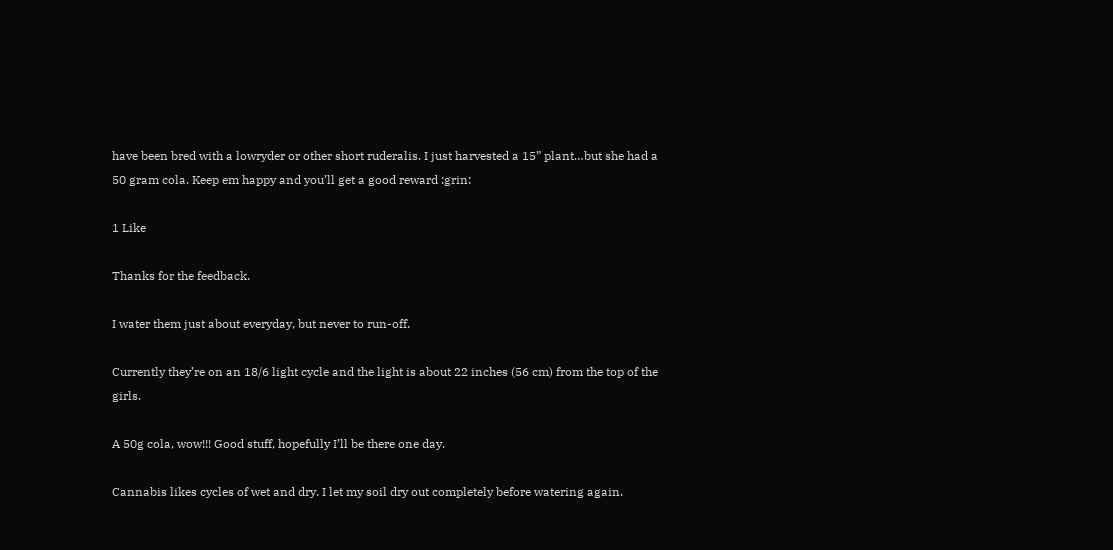have been bred with a lowryder or other short ruderalis. I just harvested a 15” plant…but she had a 50 gram cola. Keep em happy and you’ll get a good reward :grin:

1 Like

Thanks for the feedback.

I water them just about everyday, but never to run-off.

Currently they’re on an 18/6 light cycle and the light is about 22 inches (56 cm) from the top of the girls.

A 50g cola, wow!!! Good stuff, hopefully I’ll be there one day.

Cannabis likes cycles of wet and dry. I let my soil dry out completely before watering again.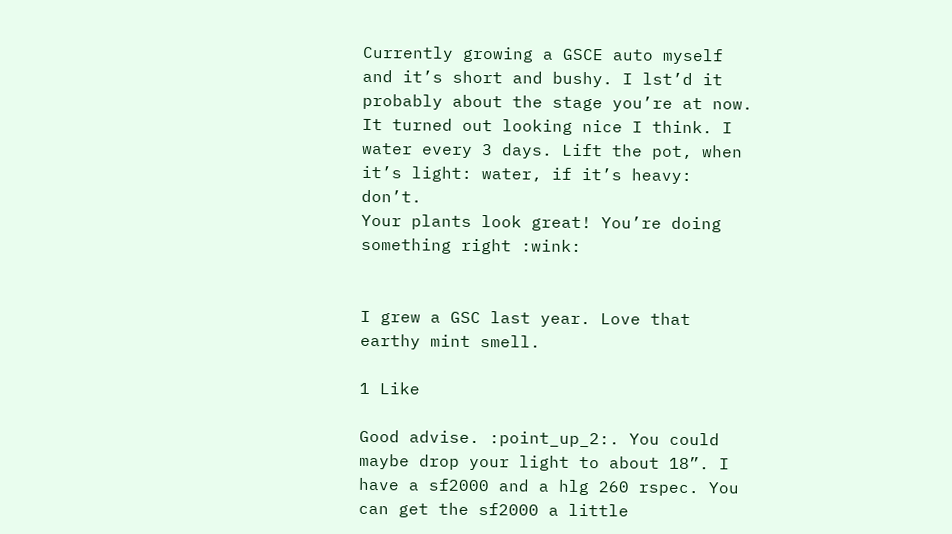Currently growing a GSCE auto myself and it’s short and bushy. I lst’d it probably about the stage you’re at now. It turned out looking nice I think. I water every 3 days. Lift the pot, when it’s light: water, if it’s heavy: don’t.
Your plants look great! You’re doing something right :wink:


I grew a GSC last year. Love that earthy mint smell.

1 Like

Good advise. :point_up_2:. You could maybe drop your light to about 18”. I have a sf2000 and a hlg 260 rspec. You can get the sf2000 a little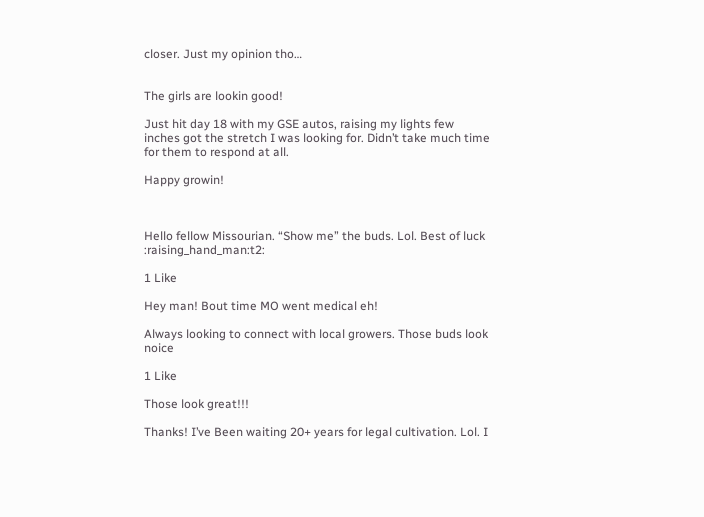closer. Just my opinion tho…


The girls are lookin good!

Just hit day 18 with my GSE autos, raising my lights few inches got the stretch I was looking for. Didn’t take much time for them to respond at all.

Happy growin!



Hello fellow Missourian. “Show me” the buds. Lol. Best of luck :raising_hand_man:t2:

1 Like

Hey man! Bout time MO went medical eh!

Always looking to connect with local growers. Those buds look noice

1 Like

Those look great!!!

Thanks! I’ve Been waiting 20+ years for legal cultivation. Lol. I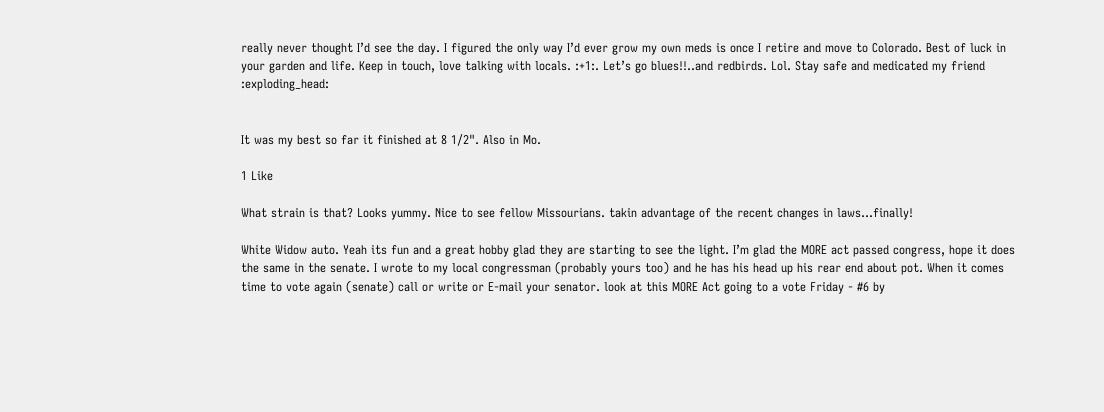really never thought I’d see the day. I figured the only way I’d ever grow my own meds is once I retire and move to Colorado. Best of luck in your garden and life. Keep in touch, love talking with locals. :+1:. Let’s go blues!!..and redbirds. Lol. Stay safe and medicated my friend :exploding_head:


It was my best so far it finished at 8 1/2". Also in Mo.

1 Like

What strain is that? Looks yummy. Nice to see fellow Missourians. takin advantage of the recent changes in laws…finally!

White Widow auto. Yeah its fun and a great hobby glad they are starting to see the light. I’m glad the MORE act passed congress, hope it does the same in the senate. I wrote to my local congressman (probably yours too) and he has his head up his rear end about pot. When it comes time to vote again (senate) call or write or E-mail your senator. look at this MORE Act going to a vote Friday - #6 by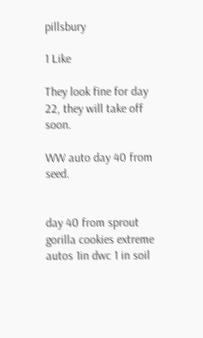pillsbury

1 Like

They look fine for day 22, they will take off soon.

WW auto day 40 from seed.


day 40 from sprout gorilla cookies extreme autos 1in dwc 1 in soil